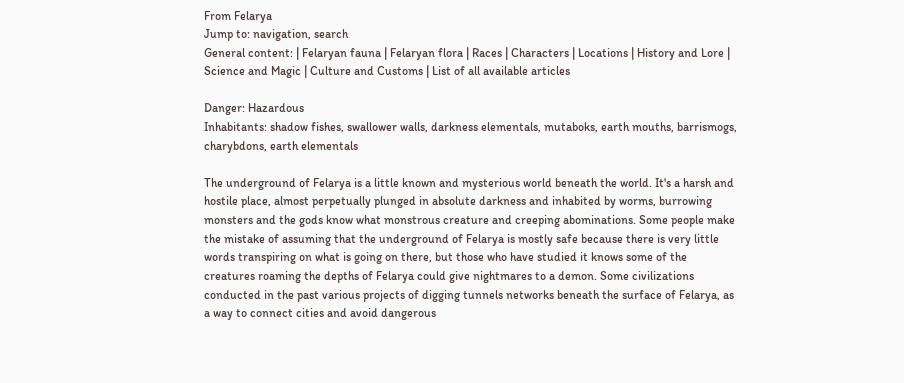From Felarya
Jump to: navigation, search
General content: | Felaryan fauna | Felaryan flora | Races | Characters | Locations | History and Lore | Science and Magic | Culture and Customs | List of all available articles

Danger: Hazardous
Inhabitants: shadow fishes, swallower walls, darkness elementals, mutaboks, earth mouths, barrismogs, charybdons, earth elementals

The underground of Felarya is a little known and mysterious world beneath the world. It's a harsh and hostile place, almost perpetually plunged in absolute darkness and inhabited by worms, burrowing monsters and the gods know what monstrous creature and creeping abominations. Some people make the mistake of assuming that the underground of Felarya is mostly safe because there is very little words transpiring on what is going on there, but those who have studied it knows some of the creatures roaming the depths of Felarya could give nightmares to a demon. Some civilizations conducted in the past various projects of digging tunnels networks beneath the surface of Felarya, as a way to connect cities and avoid dangerous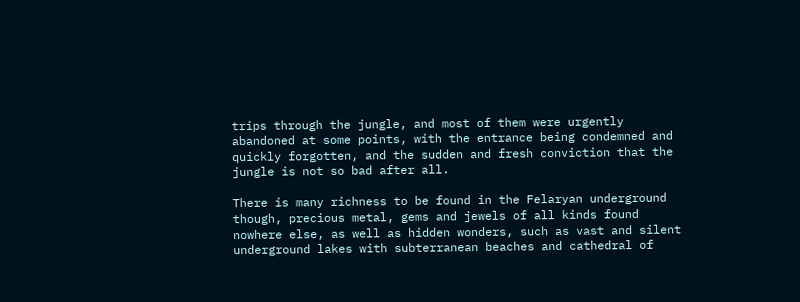trips through the jungle, and most of them were urgently abandoned at some points, with the entrance being condemned and quickly forgotten, and the sudden and fresh conviction that the jungle is not so bad after all.

There is many richness to be found in the Felaryan underground though, precious metal, gems and jewels of all kinds found nowhere else, as well as hidden wonders, such as vast and silent underground lakes with subterranean beaches and cathedral of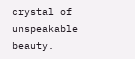crystal of unspeakable beauty.